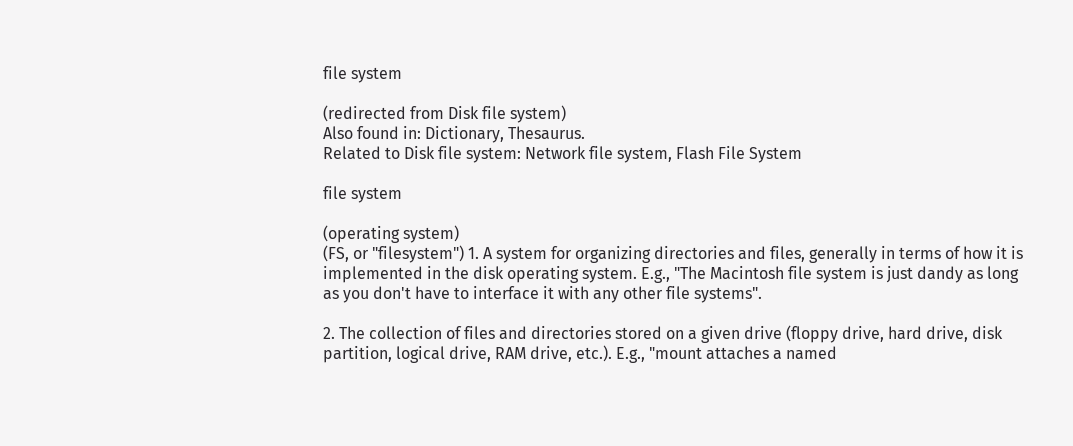file system

(redirected from Disk file system)
Also found in: Dictionary, Thesaurus.
Related to Disk file system: Network file system, Flash File System

file system

(operating system)
(FS, or "filesystem") 1. A system for organizing directories and files, generally in terms of how it is implemented in the disk operating system. E.g., "The Macintosh file system is just dandy as long as you don't have to interface it with any other file systems".

2. The collection of files and directories stored on a given drive (floppy drive, hard drive, disk partition, logical drive, RAM drive, etc.). E.g., "mount attaches a named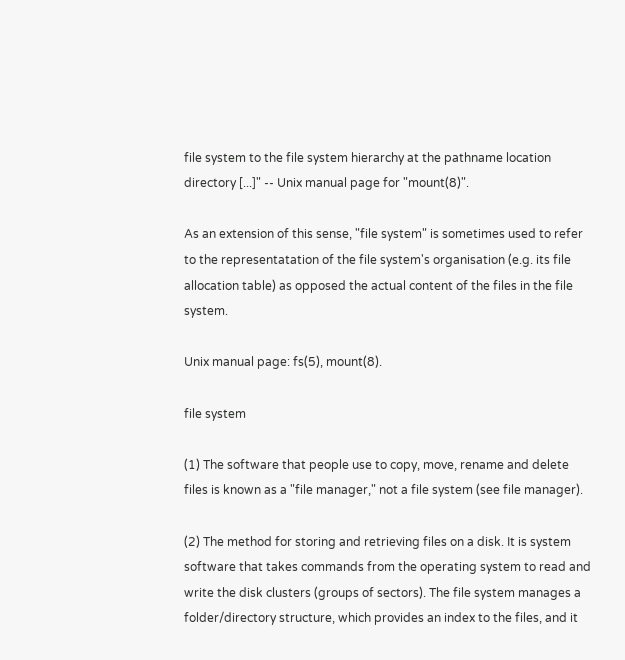file system to the file system hierarchy at the pathname location directory [...]" -- Unix manual page for "mount(8)".

As an extension of this sense, "file system" is sometimes used to refer to the representatation of the file system's organisation (e.g. its file allocation table) as opposed the actual content of the files in the file system.

Unix manual page: fs(5), mount(8).

file system

(1) The software that people use to copy, move, rename and delete files is known as a "file manager," not a file system (see file manager).

(2) The method for storing and retrieving files on a disk. It is system software that takes commands from the operating system to read and write the disk clusters (groups of sectors). The file system manages a folder/directory structure, which provides an index to the files, and it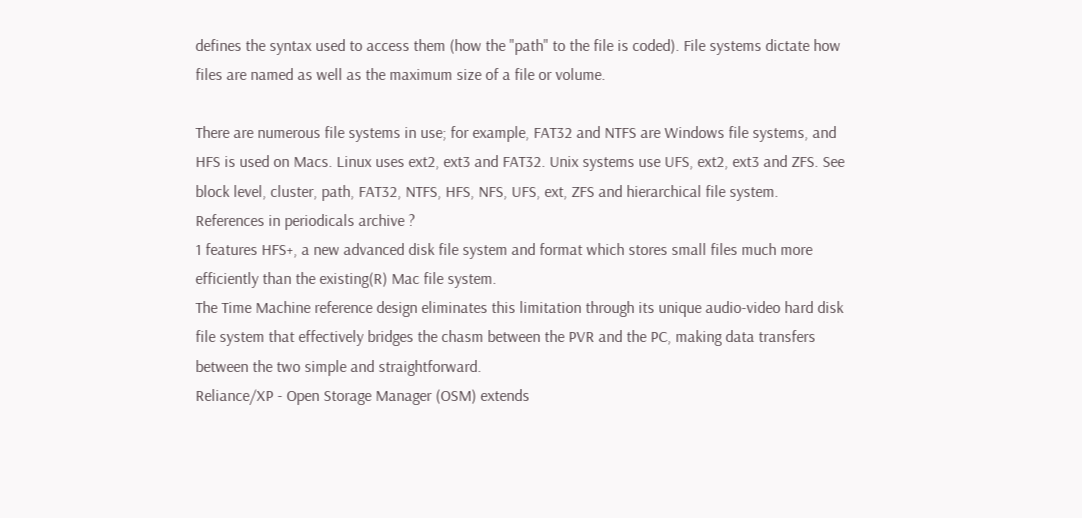defines the syntax used to access them (how the "path" to the file is coded). File systems dictate how files are named as well as the maximum size of a file or volume.

There are numerous file systems in use; for example, FAT32 and NTFS are Windows file systems, and HFS is used on Macs. Linux uses ext2, ext3 and FAT32. Unix systems use UFS, ext2, ext3 and ZFS. See block level, cluster, path, FAT32, NTFS, HFS, NFS, UFS, ext, ZFS and hierarchical file system.
References in periodicals archive ?
1 features HFS+, a new advanced disk file system and format which stores small files much more efficiently than the existing(R) Mac file system.
The Time Machine reference design eliminates this limitation through its unique audio-video hard disk file system that effectively bridges the chasm between the PVR and the PC, making data transfers between the two simple and straightforward.
Reliance/XP - Open Storage Manager (OSM) extends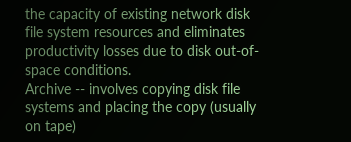the capacity of existing network disk file system resources and eliminates productivity losses due to disk out-of-space conditions.
Archive -- involves copying disk file systems and placing the copy (usually on tape)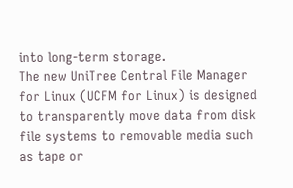into long-term storage.
The new UniTree Central File Manager for Linux (UCFM for Linux) is designed to transparently move data from disk file systems to removable media such as tape or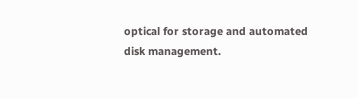optical for storage and automated disk management.